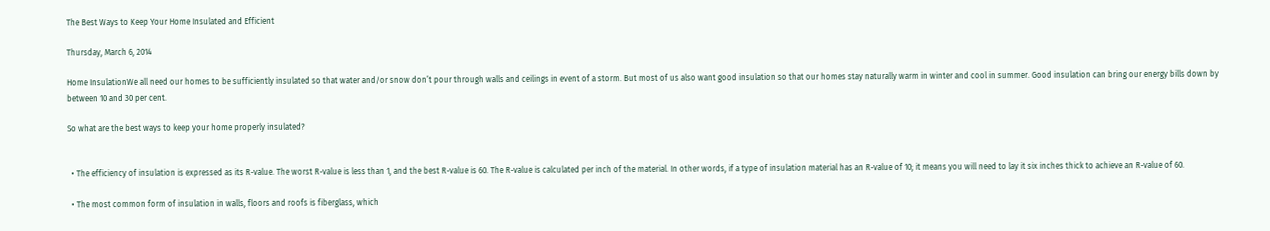The Best Ways to Keep Your Home Insulated and Efficient

Thursday, March 6, 2014

Home InsulationWe all need our homes to be sufficiently insulated so that water and/or snow don’t pour through walls and ceilings in event of a storm. But most of us also want good insulation so that our homes stay naturally warm in winter and cool in summer. Good insulation can bring our energy bills down by between 10 and 30 per cent.

So what are the best ways to keep your home properly insulated?


  • The efficiency of insulation is expressed as its R-value. The worst R-value is less than 1, and the best R-value is 60. The R-value is calculated per inch of the material. In other words, if a type of insulation material has an R-value of 10; it means you will need to lay it six inches thick to achieve an R-value of 60.

  • The most common form of insulation in walls, floors and roofs is fiberglass, which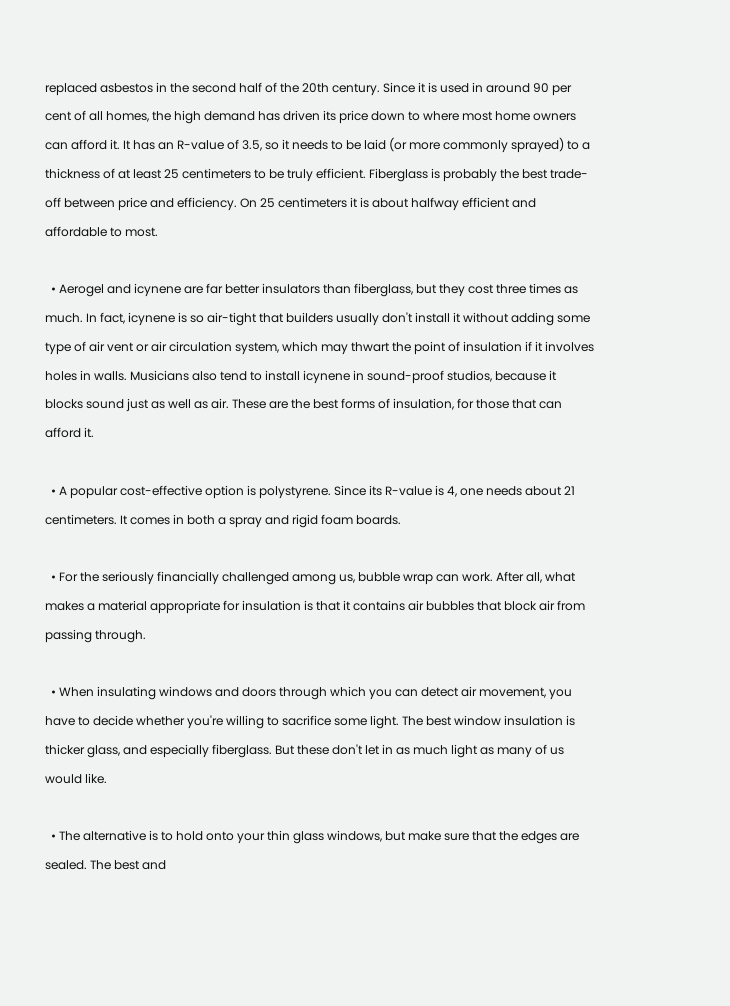replaced asbestos in the second half of the 20th century. Since it is used in around 90 per cent of all homes, the high demand has driven its price down to where most home owners can afford it. It has an R-value of 3.5, so it needs to be laid (or more commonly sprayed) to a thickness of at least 25 centimeters to be truly efficient. Fiberglass is probably the best trade-off between price and efficiency. On 25 centimeters it is about halfway efficient and affordable to most.

  • Aerogel and icynene are far better insulators than fiberglass, but they cost three times as much. In fact, icynene is so air-tight that builders usually don't install it without adding some type of air vent or air circulation system, which may thwart the point of insulation if it involves holes in walls. Musicians also tend to install icynene in sound-proof studios, because it blocks sound just as well as air. These are the best forms of insulation, for those that can afford it.

  • A popular cost-effective option is polystyrene. Since its R-value is 4, one needs about 21 centimeters. It comes in both a spray and rigid foam boards.

  • For the seriously financially challenged among us, bubble wrap can work. After all, what makes a material appropriate for insulation is that it contains air bubbles that block air from passing through.

  • When insulating windows and doors through which you can detect air movement, you have to decide whether you're willing to sacrifice some light. The best window insulation is thicker glass, and especially fiberglass. But these don't let in as much light as many of us would like.

  • The alternative is to hold onto your thin glass windows, but make sure that the edges are sealed. The best and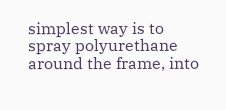simplest way is to spray polyurethane around the frame, into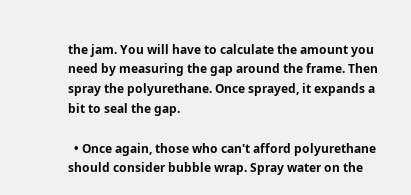the jam. You will have to calculate the amount you need by measuring the gap around the frame. Then spray the polyurethane. Once sprayed, it expands a bit to seal the gap.

  • Once again, those who can't afford polyurethane should consider bubble wrap. Spray water on the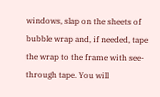windows, slap on the sheets of bubble wrap and, if needed, tape the wrap to the frame with see-through tape. You will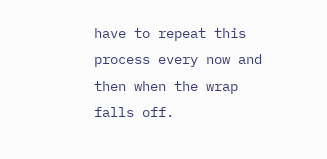have to repeat this process every now and then when the wrap falls off.